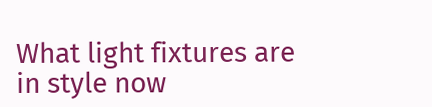What light fixtures are in style now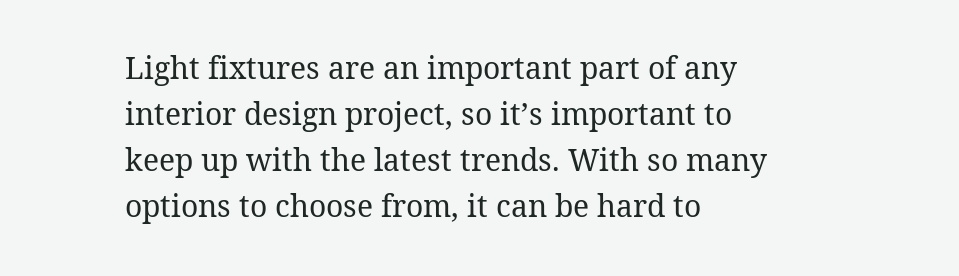Light fixtures are an important part of any interior design project, so it’s important to keep up with the latest trends. With so many options to choose from, it can be hard to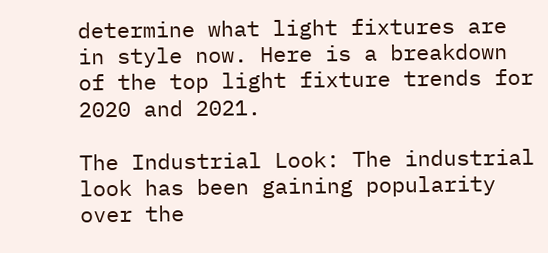determine what light fixtures are in style now. Here is a breakdown of the top light fixture trends for 2020 and 2021.

The Industrial Look: The industrial look has been gaining popularity over the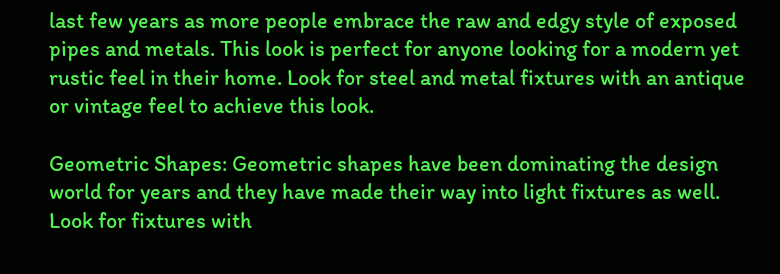last few years as more people embrace the raw and edgy style of exposed pipes and metals. This look is perfect for anyone looking for a modern yet rustic feel in their home. Look for steel and metal fixtures with an antique or vintage feel to achieve this look.

Geometric Shapes: Geometric shapes have been dominating the design world for years and they have made their way into light fixtures as well. Look for fixtures with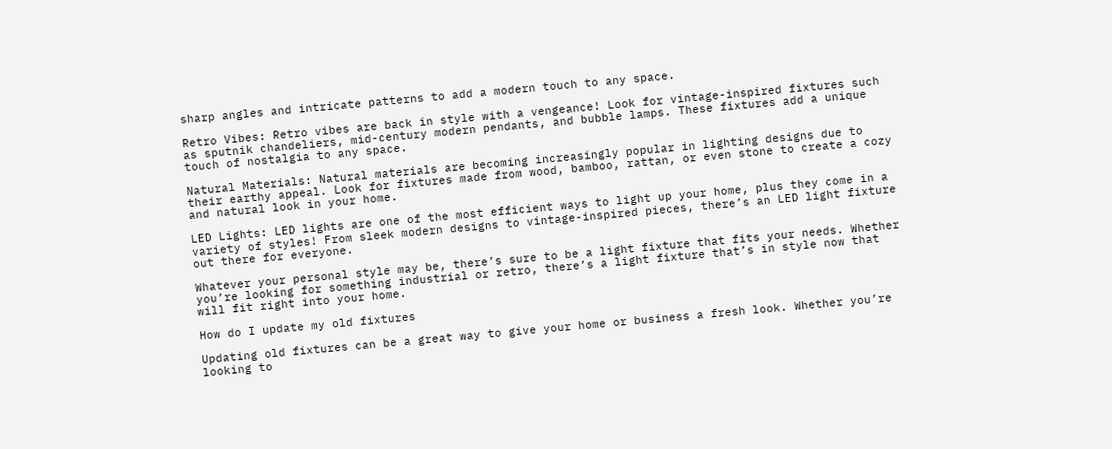sharp angles and intricate patterns to add a modern touch to any space.

Retro Vibes: Retro vibes are back in style with a vengeance! Look for vintage-inspired fixtures such as sputnik chandeliers, mid-century modern pendants, and bubble lamps. These fixtures add a unique touch of nostalgia to any space.

Natural Materials: Natural materials are becoming increasingly popular in lighting designs due to their earthy appeal. Look for fixtures made from wood, bamboo, rattan, or even stone to create a cozy and natural look in your home.

LED Lights: LED lights are one of the most efficient ways to light up your home, plus they come in a variety of styles! From sleek modern designs to vintage-inspired pieces, there’s an LED light fixture out there for everyone.

Whatever your personal style may be, there’s sure to be a light fixture that fits your needs. Whether you’re looking for something industrial or retro, there’s a light fixture that’s in style now that will fit right into your home.

How do I update my old fixtures

Updating old fixtures can be a great way to give your home or business a fresh look. Whether you’re looking to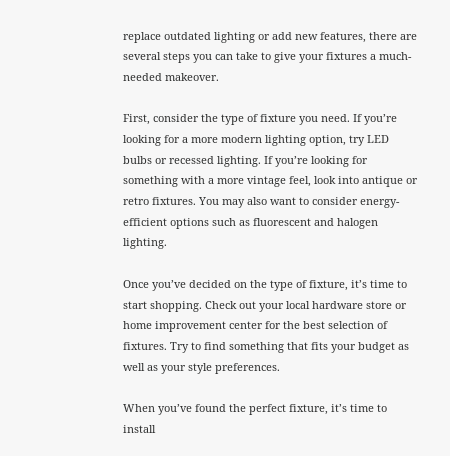replace outdated lighting or add new features, there are several steps you can take to give your fixtures a much-needed makeover.

First, consider the type of fixture you need. If you’re looking for a more modern lighting option, try LED bulbs or recessed lighting. If you’re looking for something with a more vintage feel, look into antique or retro fixtures. You may also want to consider energy-efficient options such as fluorescent and halogen lighting.

Once you’ve decided on the type of fixture, it’s time to start shopping. Check out your local hardware store or home improvement center for the best selection of fixtures. Try to find something that fits your budget as well as your style preferences.

When you’ve found the perfect fixture, it’s time to install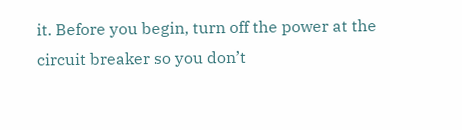it. Before you begin, turn off the power at the circuit breaker so you don’t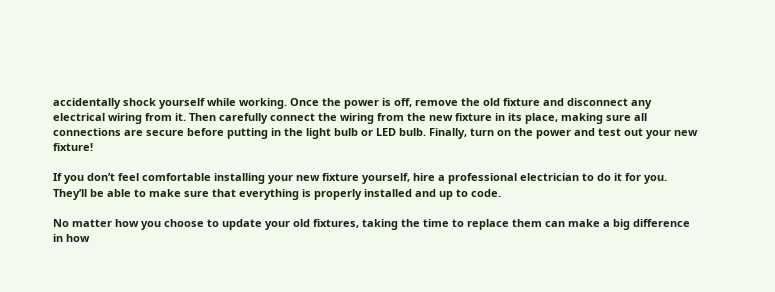accidentally shock yourself while working. Once the power is off, remove the old fixture and disconnect any electrical wiring from it. Then carefully connect the wiring from the new fixture in its place, making sure all connections are secure before putting in the light bulb or LED bulb. Finally, turn on the power and test out your new fixture!

If you don’t feel comfortable installing your new fixture yourself, hire a professional electrician to do it for you. They’ll be able to make sure that everything is properly installed and up to code.

No matter how you choose to update your old fixtures, taking the time to replace them can make a big difference in how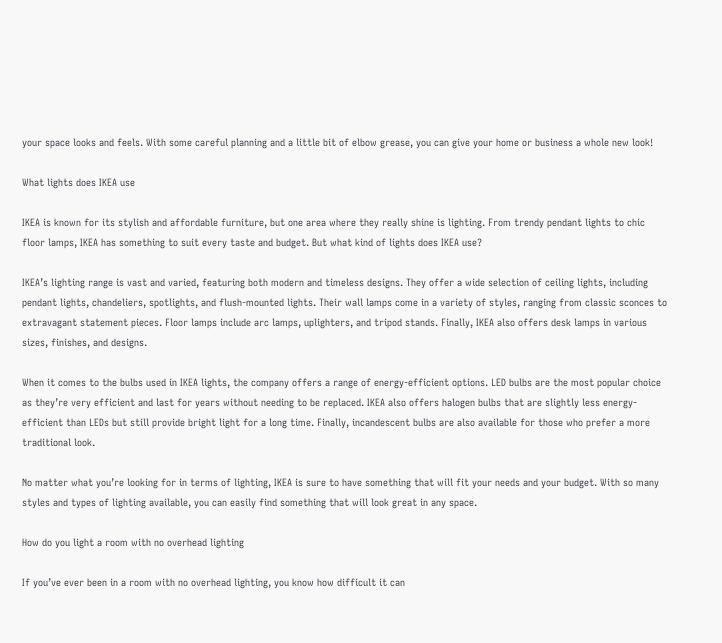your space looks and feels. With some careful planning and a little bit of elbow grease, you can give your home or business a whole new look!

What lights does IKEA use

IKEA is known for its stylish and affordable furniture, but one area where they really shine is lighting. From trendy pendant lights to chic floor lamps, IKEA has something to suit every taste and budget. But what kind of lights does IKEA use?

IKEA’s lighting range is vast and varied, featuring both modern and timeless designs. They offer a wide selection of ceiling lights, including pendant lights, chandeliers, spotlights, and flush-mounted lights. Their wall lamps come in a variety of styles, ranging from classic sconces to extravagant statement pieces. Floor lamps include arc lamps, uplighters, and tripod stands. Finally, IKEA also offers desk lamps in various sizes, finishes, and designs.

When it comes to the bulbs used in IKEA lights, the company offers a range of energy-efficient options. LED bulbs are the most popular choice as they’re very efficient and last for years without needing to be replaced. IKEA also offers halogen bulbs that are slightly less energy-efficient than LEDs but still provide bright light for a long time. Finally, incandescent bulbs are also available for those who prefer a more traditional look.

No matter what you’re looking for in terms of lighting, IKEA is sure to have something that will fit your needs and your budget. With so many styles and types of lighting available, you can easily find something that will look great in any space.

How do you light a room with no overhead lighting

If you’ve ever been in a room with no overhead lighting, you know how difficult it can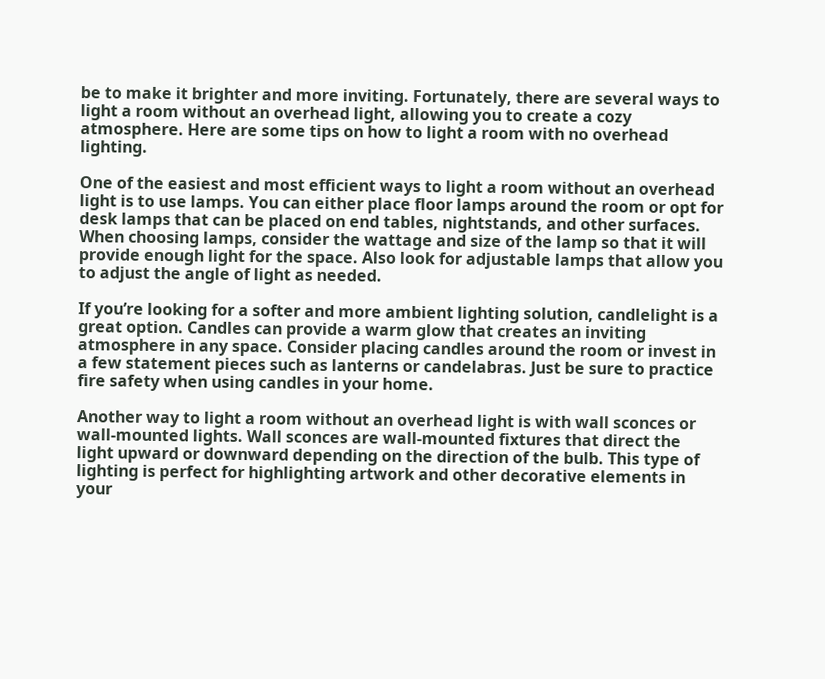be to make it brighter and more inviting. Fortunately, there are several ways to light a room without an overhead light, allowing you to create a cozy atmosphere. Here are some tips on how to light a room with no overhead lighting.

One of the easiest and most efficient ways to light a room without an overhead light is to use lamps. You can either place floor lamps around the room or opt for desk lamps that can be placed on end tables, nightstands, and other surfaces. When choosing lamps, consider the wattage and size of the lamp so that it will provide enough light for the space. Also look for adjustable lamps that allow you to adjust the angle of light as needed.

If you’re looking for a softer and more ambient lighting solution, candlelight is a great option. Candles can provide a warm glow that creates an inviting atmosphere in any space. Consider placing candles around the room or invest in a few statement pieces such as lanterns or candelabras. Just be sure to practice fire safety when using candles in your home.

Another way to light a room without an overhead light is with wall sconces or wall-mounted lights. Wall sconces are wall-mounted fixtures that direct the light upward or downward depending on the direction of the bulb. This type of lighting is perfect for highlighting artwork and other decorative elements in your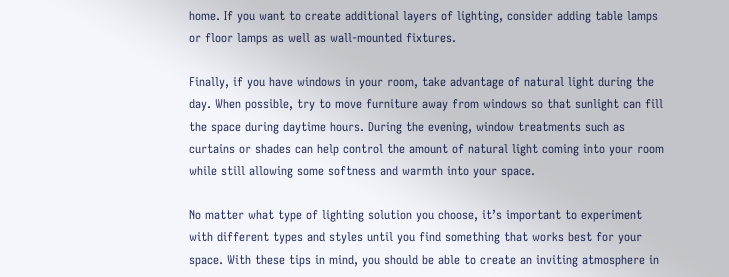home. If you want to create additional layers of lighting, consider adding table lamps or floor lamps as well as wall-mounted fixtures.

Finally, if you have windows in your room, take advantage of natural light during the day. When possible, try to move furniture away from windows so that sunlight can fill the space during daytime hours. During the evening, window treatments such as curtains or shades can help control the amount of natural light coming into your room while still allowing some softness and warmth into your space.

No matter what type of lighting solution you choose, it’s important to experiment with different types and styles until you find something that works best for your space. With these tips in mind, you should be able to create an inviting atmosphere in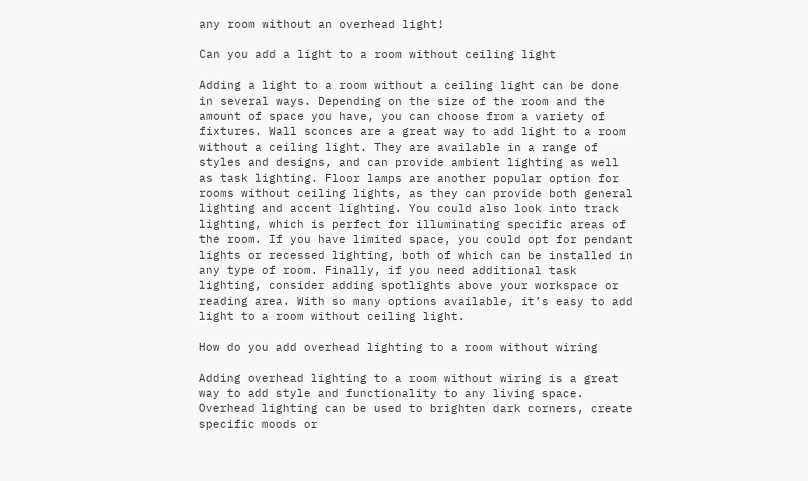any room without an overhead light!

Can you add a light to a room without ceiling light

Adding a light to a room without a ceiling light can be done in several ways. Depending on the size of the room and the amount of space you have, you can choose from a variety of fixtures. Wall sconces are a great way to add light to a room without a ceiling light. They are available in a range of styles and designs, and can provide ambient lighting as well as task lighting. Floor lamps are another popular option for rooms without ceiling lights, as they can provide both general lighting and accent lighting. You could also look into track lighting, which is perfect for illuminating specific areas of the room. If you have limited space, you could opt for pendant lights or recessed lighting, both of which can be installed in any type of room. Finally, if you need additional task lighting, consider adding spotlights above your workspace or reading area. With so many options available, it’s easy to add light to a room without ceiling light.

How do you add overhead lighting to a room without wiring

Adding overhead lighting to a room without wiring is a great way to add style and functionality to any living space. Overhead lighting can be used to brighten dark corners, create specific moods or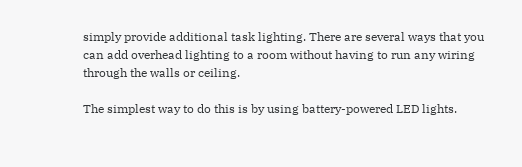simply provide additional task lighting. There are several ways that you can add overhead lighting to a room without having to run any wiring through the walls or ceiling.

The simplest way to do this is by using battery-powered LED lights.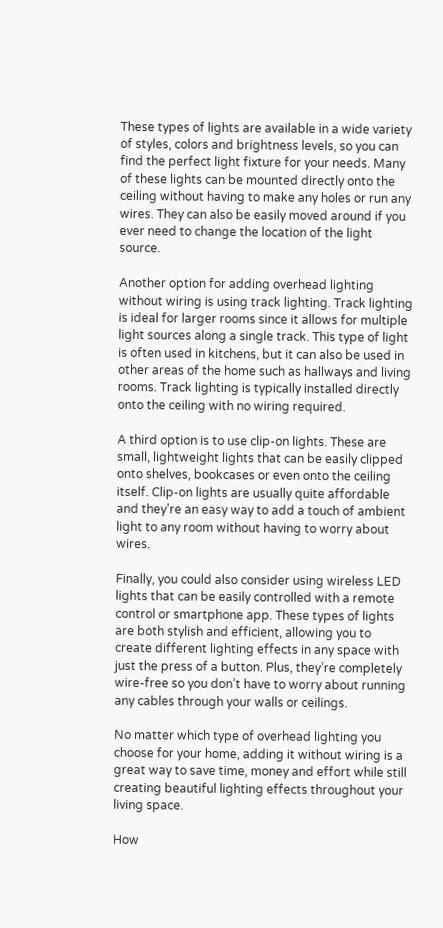These types of lights are available in a wide variety of styles, colors and brightness levels, so you can find the perfect light fixture for your needs. Many of these lights can be mounted directly onto the ceiling without having to make any holes or run any wires. They can also be easily moved around if you ever need to change the location of the light source.

Another option for adding overhead lighting without wiring is using track lighting. Track lighting is ideal for larger rooms since it allows for multiple light sources along a single track. This type of light is often used in kitchens, but it can also be used in other areas of the home such as hallways and living rooms. Track lighting is typically installed directly onto the ceiling with no wiring required.

A third option is to use clip-on lights. These are small, lightweight lights that can be easily clipped onto shelves, bookcases or even onto the ceiling itself. Clip-on lights are usually quite affordable and they’re an easy way to add a touch of ambient light to any room without having to worry about wires.

Finally, you could also consider using wireless LED lights that can be easily controlled with a remote control or smartphone app. These types of lights are both stylish and efficient, allowing you to create different lighting effects in any space with just the press of a button. Plus, they’re completely wire-free so you don’t have to worry about running any cables through your walls or ceilings.

No matter which type of overhead lighting you choose for your home, adding it without wiring is a great way to save time, money and effort while still creating beautiful lighting effects throughout your living space.

How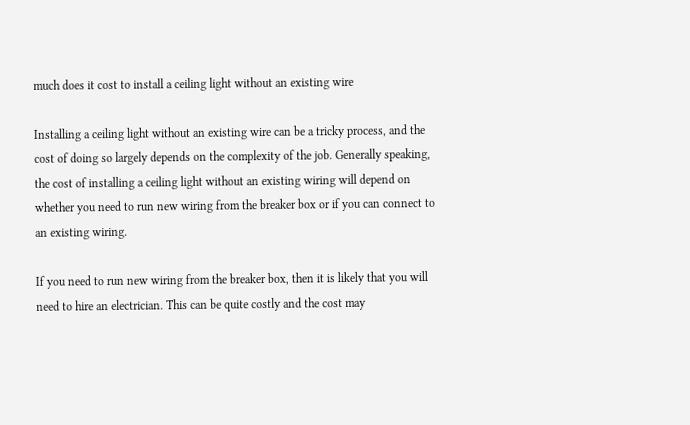much does it cost to install a ceiling light without an existing wire

Installing a ceiling light without an existing wire can be a tricky process, and the cost of doing so largely depends on the complexity of the job. Generally speaking, the cost of installing a ceiling light without an existing wiring will depend on whether you need to run new wiring from the breaker box or if you can connect to an existing wiring.

If you need to run new wiring from the breaker box, then it is likely that you will need to hire an electrician. This can be quite costly and the cost may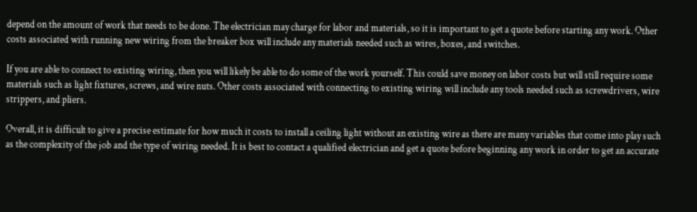depend on the amount of work that needs to be done. The electrician may charge for labor and materials, so it is important to get a quote before starting any work. Other costs associated with running new wiring from the breaker box will include any materials needed such as wires, boxes, and switches.

If you are able to connect to existing wiring, then you will likely be able to do some of the work yourself. This could save money on labor costs but will still require some materials such as light fixtures, screws, and wire nuts. Other costs associated with connecting to existing wiring will include any tools needed such as screwdrivers, wire strippers, and pliers.

Overall, it is difficult to give a precise estimate for how much it costs to install a ceiling light without an existing wire as there are many variables that come into play such as the complexity of the job and the type of wiring needed. It is best to contact a qualified electrician and get a quote before beginning any work in order to get an accurate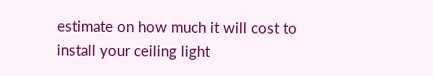estimate on how much it will cost to install your ceiling light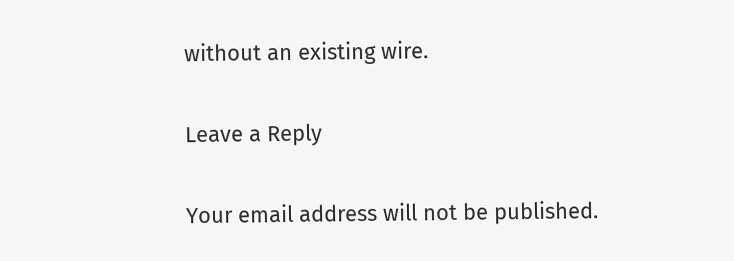without an existing wire.

Leave a Reply

Your email address will not be published.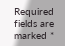Required fields are marked *